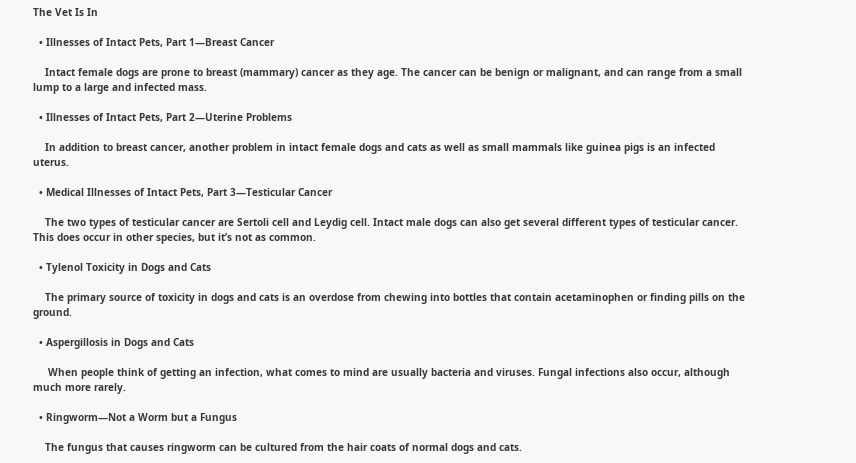The Vet Is In

  • Illnesses of Intact Pets, Part 1—Breast Cancer

    Intact female dogs are prone to breast (mammary) cancer as they age. The cancer can be benign or malignant, and can range from a small lump to a large and infected mass.

  • Illnesses of Intact Pets, Part 2—Uterine Problems

    In addition to breast cancer, another problem in intact female dogs and cats as well as small mammals like guinea pigs is an infected uterus.

  • Medical Illnesses of Intact Pets, Part 3—Testicular Cancer

    The two types of testicular cancer are Sertoli cell and Leydig cell. Intact male dogs can also get several different types of testicular cancer. This does occur in other species, but it’s not as common.

  • Tylenol Toxicity in Dogs and Cats

    The primary source of toxicity in dogs and cats is an overdose from chewing into bottles that contain acetaminophen or finding pills on the ground.

  • Aspergillosis in Dogs and Cats

     When people think of getting an infection, what comes to mind are usually bacteria and viruses. Fungal infections also occur, although much more rarely.

  • Ringworm—Not a Worm but a Fungus

    The fungus that causes ringworm can be cultured from the hair coats of normal dogs and cats.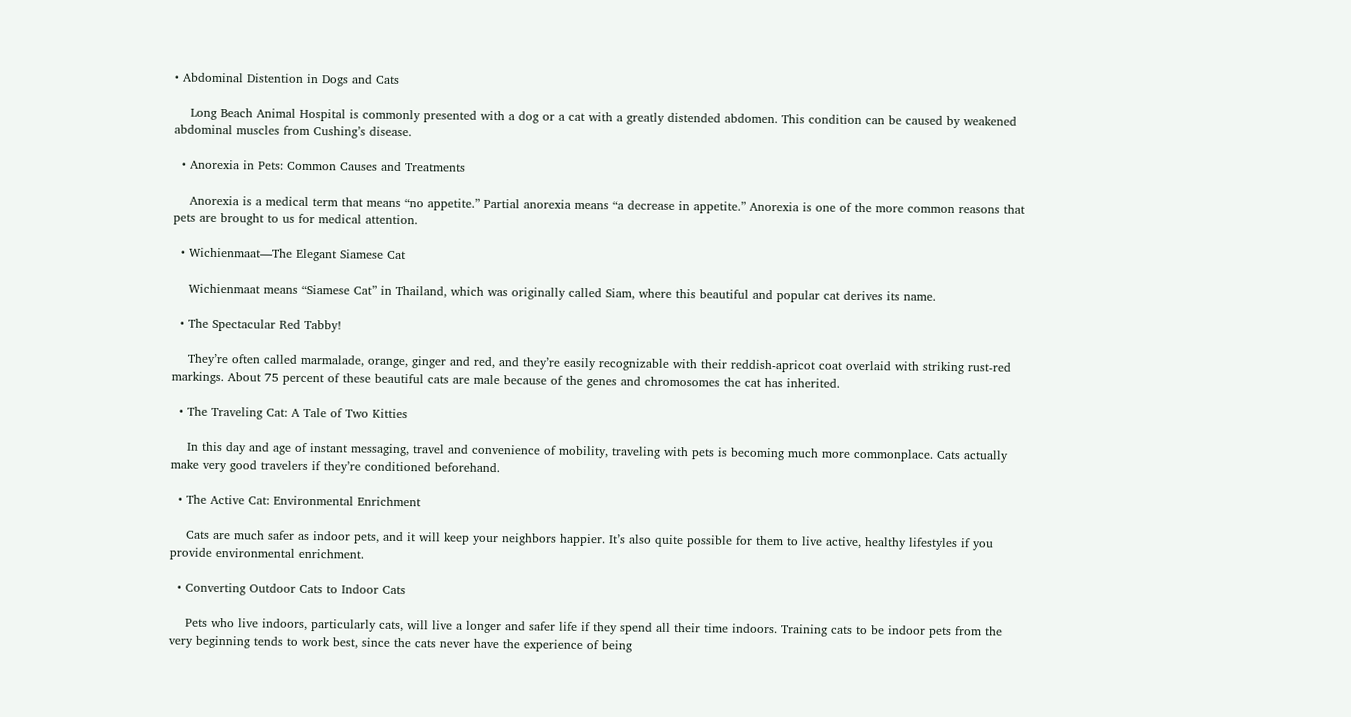• Abdominal Distention in Dogs and Cats

    Long Beach Animal Hospital is commonly presented with a dog or a cat with a greatly distended abdomen. This condition can be caused by weakened abdominal muscles from Cushing’s disease.

  • Anorexia in Pets: Common Causes and Treatments

    Anorexia is a medical term that means “no appetite.” Partial anorexia means “a decrease in appetite.” Anorexia is one of the more common reasons that pets are brought to us for medical attention.

  • Wichienmaat—The Elegant Siamese Cat

    Wichienmaat means “Siamese Cat” in Thailand, which was originally called Siam, where this beautiful and popular cat derives its name.

  • The Spectacular Red Tabby!

    They’re often called marmalade, orange, ginger and red, and they’re easily recognizable with their reddish-apricot coat overlaid with striking rust-red markings. About 75 percent of these beautiful cats are male because of the genes and chromosomes the cat has inherited.

  • The Traveling Cat: A Tale of Two Kitties

    In this day and age of instant messaging, travel and convenience of mobility, traveling with pets is becoming much more commonplace. Cats actually make very good travelers if they’re conditioned beforehand.

  • The Active Cat: Environmental Enrichment

    Cats are much safer as indoor pets, and it will keep your neighbors happier. It’s also quite possible for them to live active, healthy lifestyles if you provide environmental enrichment.

  • Converting Outdoor Cats to Indoor Cats

    Pets who live indoors, particularly cats, will live a longer and safer life if they spend all their time indoors. Training cats to be indoor pets from the very beginning tends to work best, since the cats never have the experience of being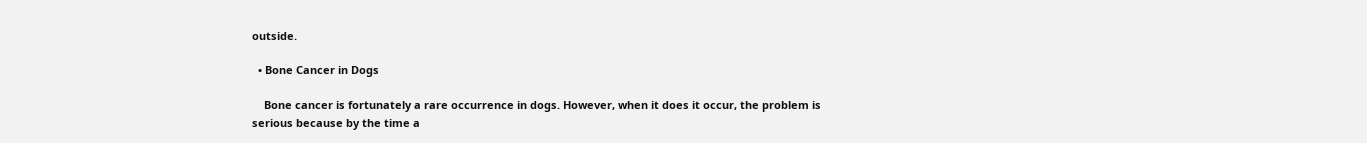outside.

  • Bone Cancer in Dogs

    Bone cancer is fortunately a rare occurrence in dogs. However, when it does it occur, the problem is serious because by the time a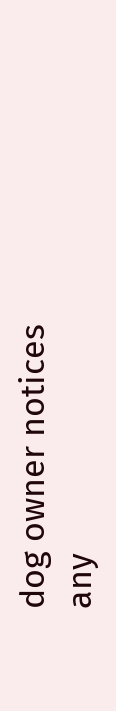dog owner notices any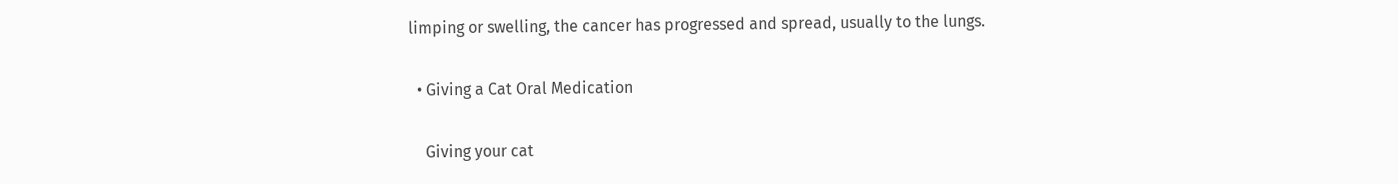limping or swelling, the cancer has progressed and spread, usually to the lungs.

  • Giving a Cat Oral Medication

    Giving your cat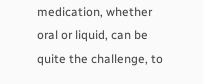medication, whether oral or liquid, can be quite the challenge, to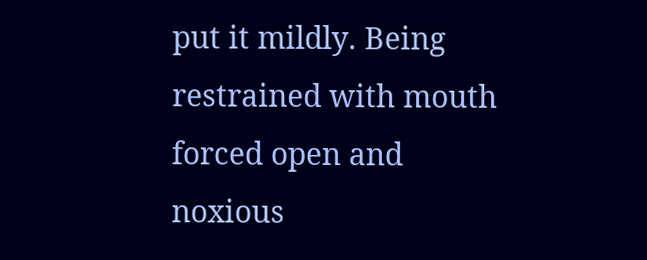put it mildly. Being restrained with mouth forced open and noxious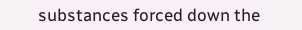substances forced down the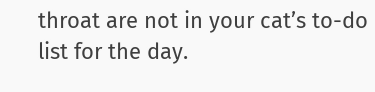throat are not in your cat’s to-do list for the day.